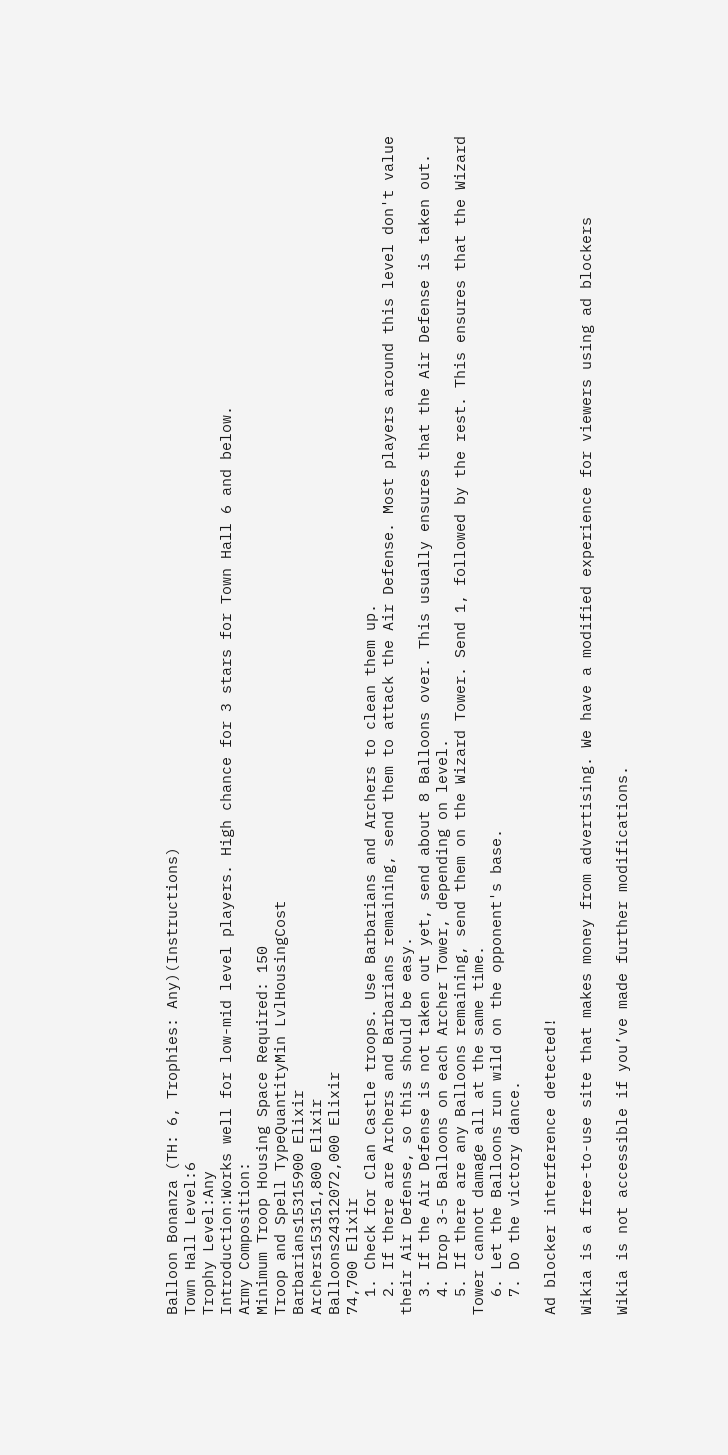Balloon Bonanza (TH: 6, Trophies: Any)(Instructions)
Town Hall Level:6
Trophy Level:Any
Introduction:Works well for low-mid level players. High chance for 3 stars for Town Hall 6 and below.
Army Composition:
Minimum Troop Housing Space Required: 150
Troop and Spell TypeQuantityMin LvlHousingCost
Barbarians15315900 Elixir
Archers153151,800 Elixir
Balloons24312072,000 Elixir
74,700 Elixir
  1. Check for Clan Castle troops. Use Barbarians and Archers to clean them up.
  2. If there are Archers and Barbarians remaining, send them to attack the Air Defense. Most players around this level don't value their Air Defense, so this should be easy.
  3. If the Air Defense is not taken out yet, send about 8 Balloons over. This usually ensures that the Air Defense is taken out.
  4. Drop 3-5 Balloons on each Archer Tower, depending on level.
  5. If there are any Balloons remaining, send them on the Wizard Tower. Send 1, followed by the rest. This ensures that the Wizard Tower cannot damage all at the same time.
  6. Let the Balloons run wild on the opponent's base.
  7. Do the victory dance.

Ad blocker interference detected!

Wikia is a free-to-use site that makes money from advertising. We have a modified experience for viewers using ad blockers

Wikia is not accessible if you’ve made further modifications.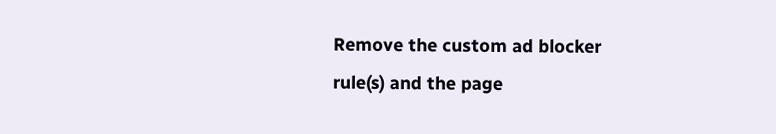Remove the custom ad blocker rule(s) and the page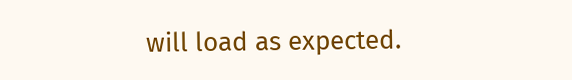will load as expected.